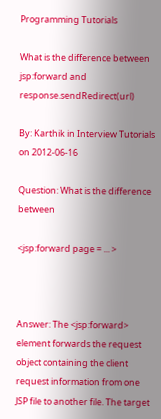Programming Tutorials

What is the difference between jsp:forward and response.sendRedirect(url)

By: Karthik in Interview Tutorials on 2012-06-16

Question: What is the difference between

<jsp:forward page = ... >



Answer: The <jsp:forward> element forwards the request object containing the client request information from one JSP file to another file. The target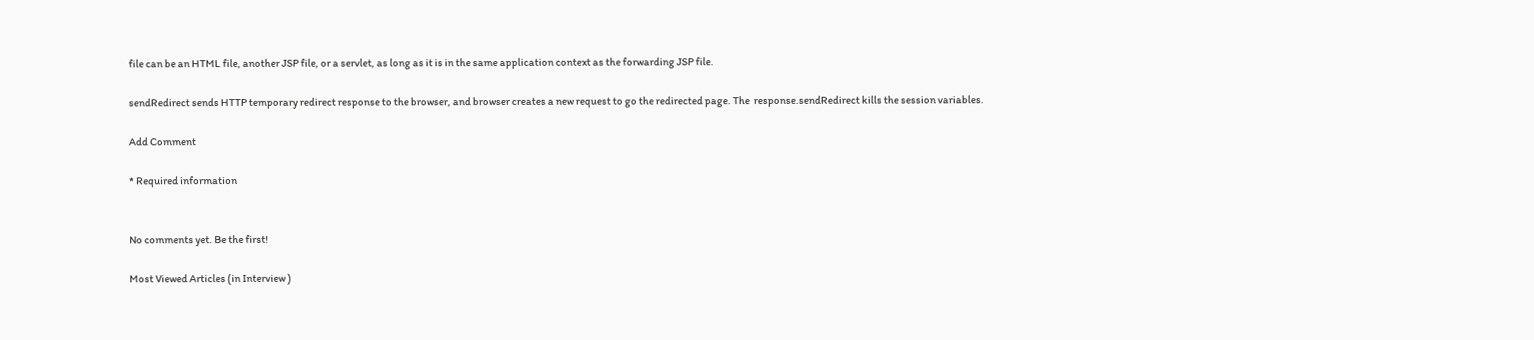file can be an HTML file, another JSP file, or a servlet, as long as it is in the same application context as the forwarding JSP file.

sendRedirect sends HTTP temporary redirect response to the browser, and browser creates a new request to go the redirected page. The  response.sendRedirect kills the session variables.

Add Comment

* Required information


No comments yet. Be the first!

Most Viewed Articles (in Interview )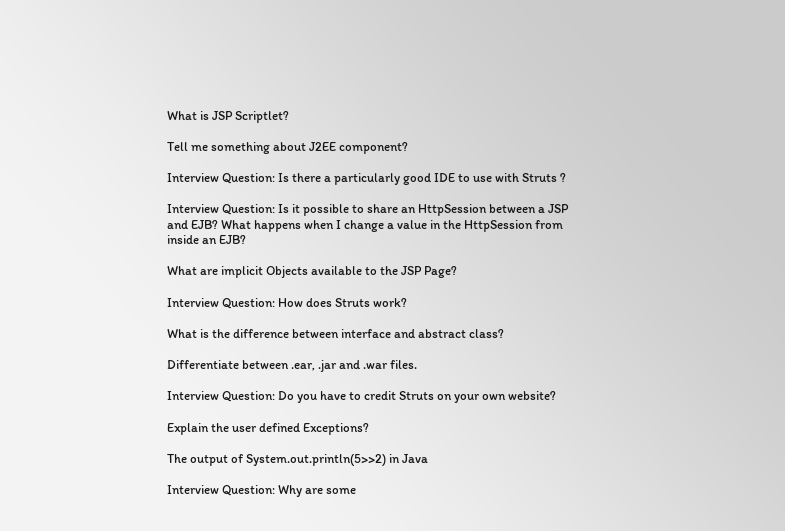What is JSP Scriptlet?

Tell me something about J2EE component?

Interview Question: Is there a particularly good IDE to use with Struts ?

Interview Question: Is it possible to share an HttpSession between a JSP and EJB? What happens when I change a value in the HttpSession from inside an EJB?

What are implicit Objects available to the JSP Page?

Interview Question: How does Struts work?

What is the difference between interface and abstract class?

Differentiate between .ear, .jar and .war files.

Interview Question: Do you have to credit Struts on your own website?

Explain the user defined Exceptions?

The output of System.out.println(5>>2) in Java

Interview Question: Why are some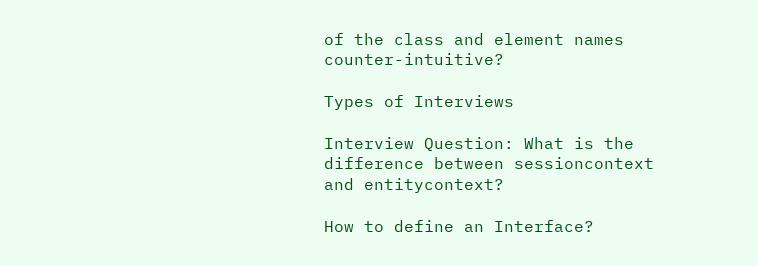of the class and element names counter-intuitive?

Types of Interviews

Interview Question: What is the difference between sessioncontext and entitycontext?

How to define an Interface?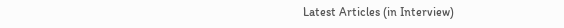Latest Articles (in Interview)